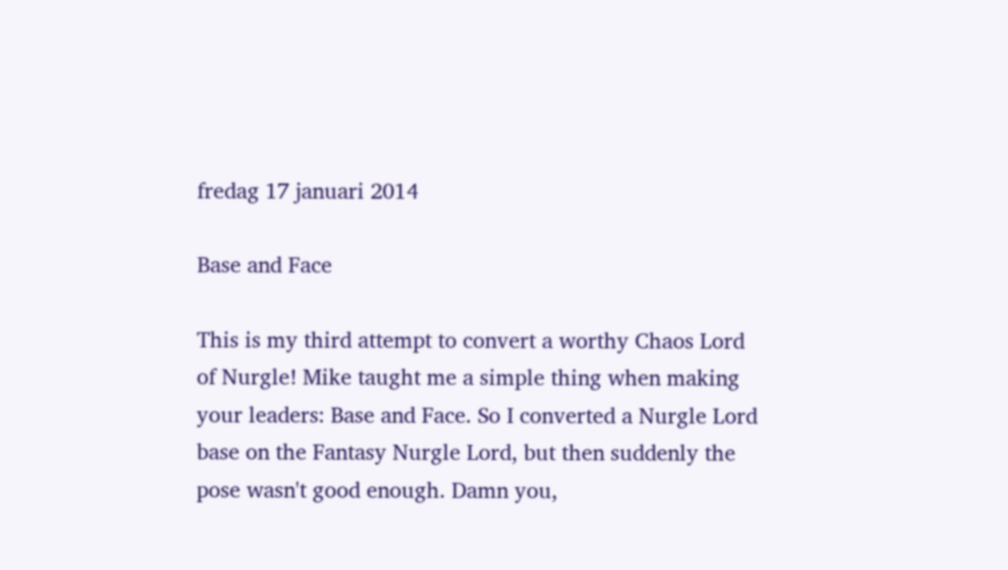fredag 17 januari 2014

Base and Face

This is my third attempt to convert a worthy Chaos Lord of Nurgle! Mike taught me a simple thing when making your leaders: Base and Face. So I converted a Nurgle Lord base on the Fantasy Nurgle Lord, but then suddenly the pose wasn't good enough. Damn you,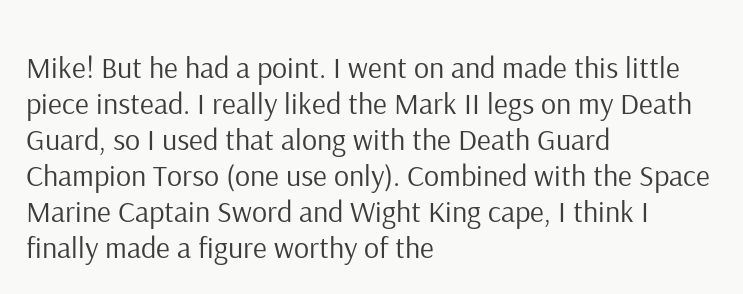Mike! But he had a point. I went on and made this little piece instead. I really liked the Mark II legs on my Death Guard, so I used that along with the Death Guard Champion Torso (one use only). Combined with the Space Marine Captain Sword and Wight King cape, I think I finally made a figure worthy of the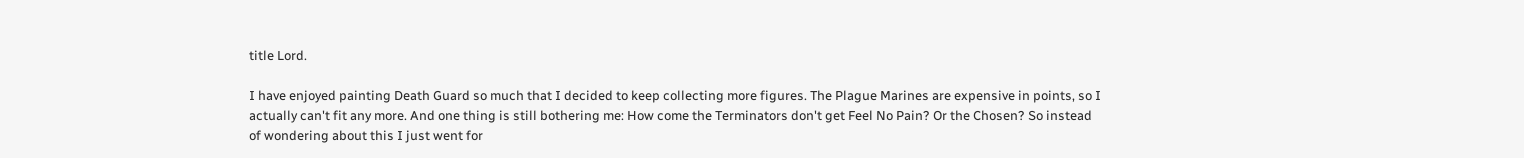title Lord.

I have enjoyed painting Death Guard so much that I decided to keep collecting more figures. The Plague Marines are expensive in points, so I actually can't fit any more. And one thing is still bothering me: How come the Terminators don't get Feel No Pain? Or the Chosen? So instead of wondering about this I just went for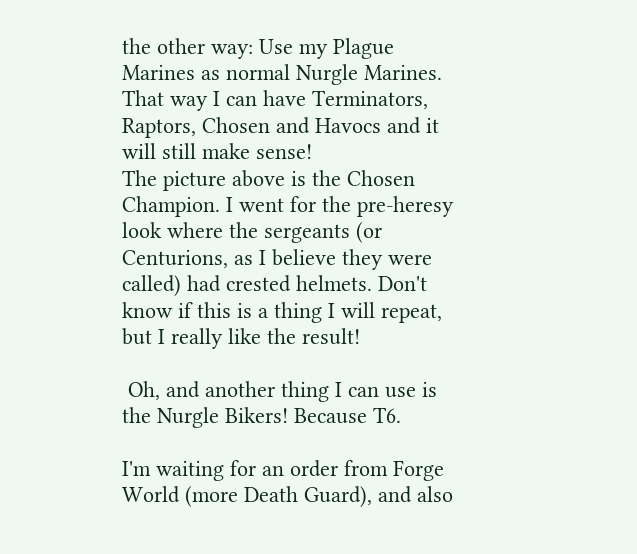the other way: Use my Plague Marines as normal Nurgle Marines. That way I can have Terminators, Raptors, Chosen and Havocs and it will still make sense!
The picture above is the Chosen Champion. I went for the pre-heresy look where the sergeants (or Centurions, as I believe they were called) had crested helmets. Don't know if this is a thing I will repeat, but I really like the result!

 Oh, and another thing I can use is the Nurgle Bikers! Because T6.

I'm waiting for an order from Forge World (more Death Guard), and also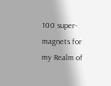100 super-magnets for my Realm of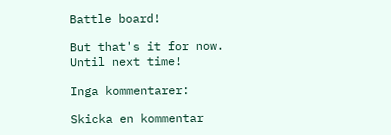Battle board!

But that's it for now.
Until next time!

Inga kommentarer:

Skicka en kommentar